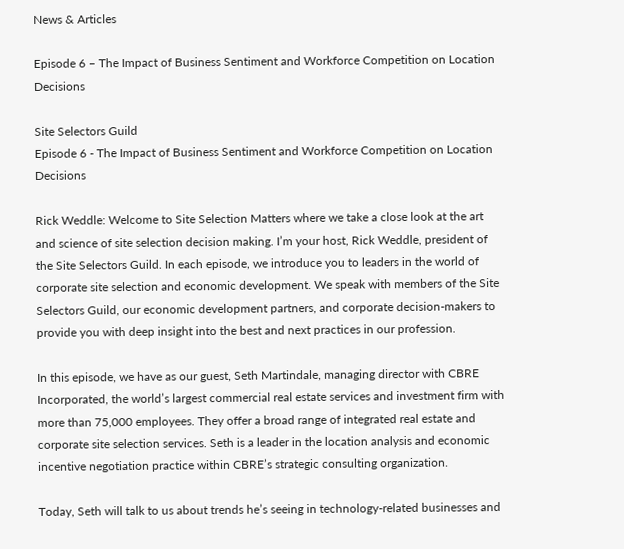News & Articles

Episode 6 – The Impact of Business Sentiment and Workforce Competition on Location Decisions

Site Selectors Guild
Episode 6 - The Impact of Business Sentiment and Workforce Competition on Location Decisions

Rick Weddle: Welcome to Site Selection Matters where we take a close look at the art and science of site selection decision making. I’m your host, Rick Weddle, president of the Site Selectors Guild. In each episode, we introduce you to leaders in the world of corporate site selection and economic development. We speak with members of the Site Selectors Guild, our economic development partners, and corporate decision-makers to provide you with deep insight into the best and next practices in our profession.

In this episode, we have as our guest, Seth Martindale, managing director with CBRE Incorporated, the world’s largest commercial real estate services and investment firm with more than 75,000 employees. They offer a broad range of integrated real estate and corporate site selection services. Seth is a leader in the location analysis and economic incentive negotiation practice within CBRE’s strategic consulting organization.

Today, Seth will talk to us about trends he’s seeing in technology-related businesses and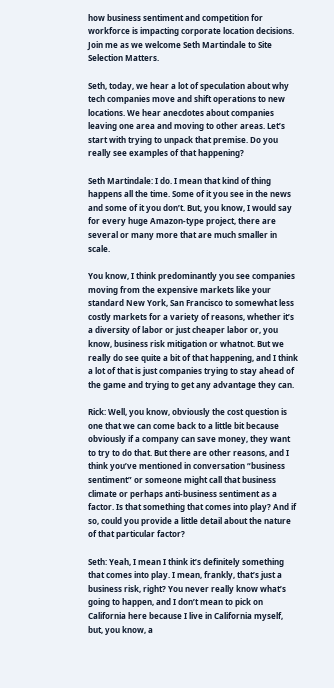how business sentiment and competition for workforce is impacting corporate location decisions. Join me as we welcome Seth Martindale to Site Selection Matters.

Seth, today, we hear a lot of speculation about why tech companies move and shift operations to new locations. We hear anecdotes about companies leaving one area and moving to other areas. Let’s start with trying to unpack that premise. Do you really see examples of that happening?

Seth Martindale: I do. I mean that kind of thing happens all the time. Some of it you see in the news and some of it you don’t. But, you know, I would say for every huge Amazon-type project, there are several or many more that are much smaller in scale.

You know, I think predominantly you see companies moving from the expensive markets like your standard New York, San Francisco to somewhat less costly markets for a variety of reasons, whether it’s a diversity of labor or just cheaper labor or, you know, business risk mitigation or whatnot. But we really do see quite a bit of that happening, and I think a lot of that is just companies trying to stay ahead of the game and trying to get any advantage they can.

Rick: Well, you know, obviously the cost question is one that we can come back to a little bit because obviously if a company can save money, they want to try to do that. But there are other reasons, and I think you’ve mentioned in conversation “business sentiment” or someone might call that business climate or perhaps anti-business sentiment as a factor. Is that something that comes into play? And if so, could you provide a little detail about the nature of that particular factor?

Seth: Yeah, I mean I think it’s definitely something that comes into play. I mean, frankly, that’s just a business risk, right? You never really know what’s going to happen, and I don’t mean to pick on California here because I live in California myself, but, you know, a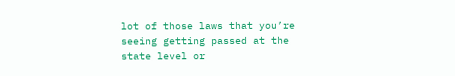lot of those laws that you’re seeing getting passed at the state level or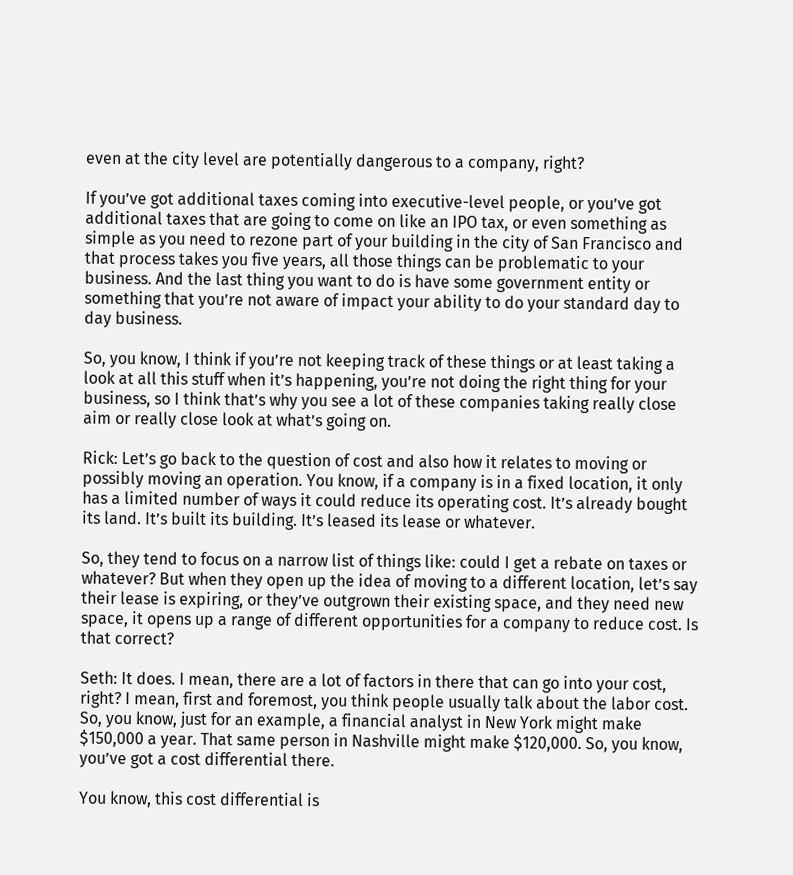even at the city level are potentially dangerous to a company, right?

If you’ve got additional taxes coming into executive-level people, or you’ve got additional taxes that are going to come on like an IPO tax, or even something as simple as you need to rezone part of your building in the city of San Francisco and that process takes you five years, all those things can be problematic to your business. And the last thing you want to do is have some government entity or something that you’re not aware of impact your ability to do your standard day to day business.

So, you know, I think if you’re not keeping track of these things or at least taking a look at all this stuff when it’s happening, you’re not doing the right thing for your business, so I think that’s why you see a lot of these companies taking really close aim or really close look at what’s going on.

Rick: Let’s go back to the question of cost and also how it relates to moving or possibly moving an operation. You know, if a company is in a fixed location, it only has a limited number of ways it could reduce its operating cost. It’s already bought its land. It’s built its building. It’s leased its lease or whatever.

So, they tend to focus on a narrow list of things like: could I get a rebate on taxes or whatever? But when they open up the idea of moving to a different location, let’s say their lease is expiring, or they’ve outgrown their existing space, and they need new space, it opens up a range of different opportunities for a company to reduce cost. Is that correct?

Seth: It does. I mean, there are a lot of factors in there that can go into your cost, right? I mean, first and foremost, you think people usually talk about the labor cost. So, you know, just for an example, a financial analyst in New York might make $150,000 a year. That same person in Nashville might make $120,000. So, you know, you’ve got a cost differential there.

You know, this cost differential is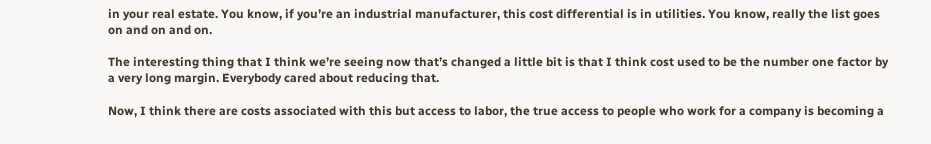in your real estate. You know, if you’re an industrial manufacturer, this cost differential is in utilities. You know, really the list goes on and on and on.

The interesting thing that I think we’re seeing now that’s changed a little bit is that I think cost used to be the number one factor by a very long margin. Everybody cared about reducing that.

Now, I think there are costs associated with this but access to labor, the true access to people who work for a company is becoming a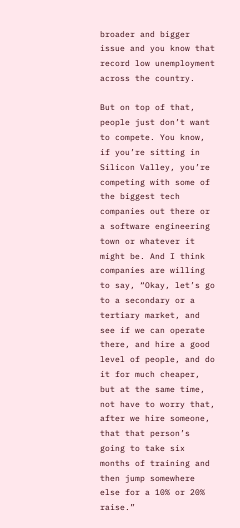broader and bigger issue and you know that record low unemployment across the country.

But on top of that, people just don’t want to compete. You know, if you’re sitting in Silicon Valley, you’re competing with some of the biggest tech companies out there or a software engineering town or whatever it might be. And I think companies are willing to say, “Okay, let’s go to a secondary or a tertiary market, and see if we can operate there, and hire a good level of people, and do it for much cheaper, but at the same time, not have to worry that, after we hire someone, that that person’s going to take six months of training and then jump somewhere else for a 10% or 20% raise.”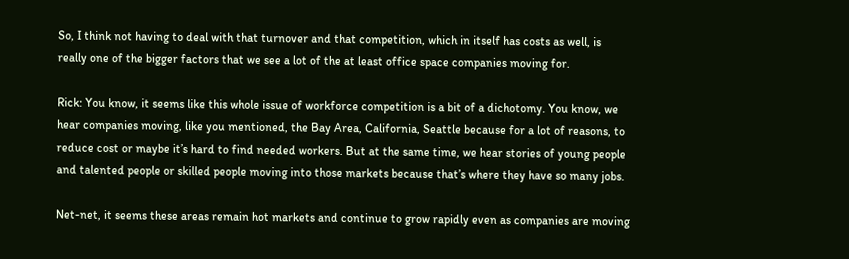So, I think not having to deal with that turnover and that competition, which in itself has costs as well, is really one of the bigger factors that we see a lot of the at least office space companies moving for.

Rick: You know, it seems like this whole issue of workforce competition is a bit of a dichotomy. You know, we hear companies moving, like you mentioned, the Bay Area, California, Seattle because for a lot of reasons, to reduce cost or maybe it’s hard to find needed workers. But at the same time, we hear stories of young people and talented people or skilled people moving into those markets because that’s where they have so many jobs.

Net-net, it seems these areas remain hot markets and continue to grow rapidly even as companies are moving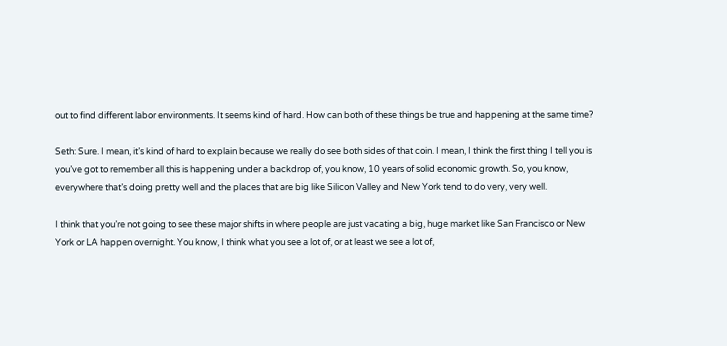out to find different labor environments. It seems kind of hard. How can both of these things be true and happening at the same time?

Seth: Sure. I mean, it’s kind of hard to explain because we really do see both sides of that coin. I mean, I think the first thing I tell you is you’ve got to remember all this is happening under a backdrop of, you know, 10 years of solid economic growth. So, you know, everywhere that’s doing pretty well and the places that are big like Silicon Valley and New York tend to do very, very well.

I think that you’re not going to see these major shifts in where people are just vacating a big, huge market like San Francisco or New York or LA happen overnight. You know, I think what you see a lot of, or at least we see a lot of,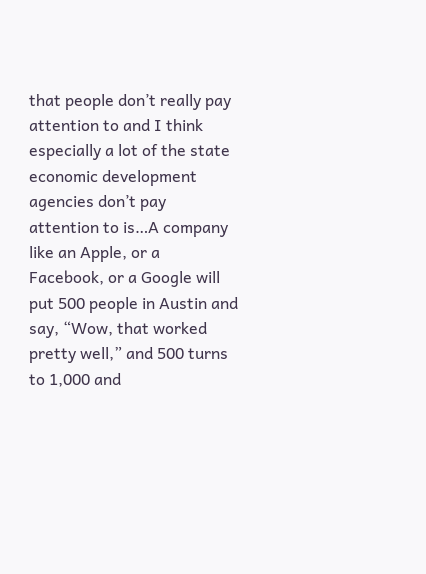that people don’t really pay attention to and I think especially a lot of the state economic development agencies don’t pay attention to is…A company like an Apple, or a Facebook, or a Google will put 500 people in Austin and say, “Wow, that worked pretty well,” and 500 turns to 1,000 and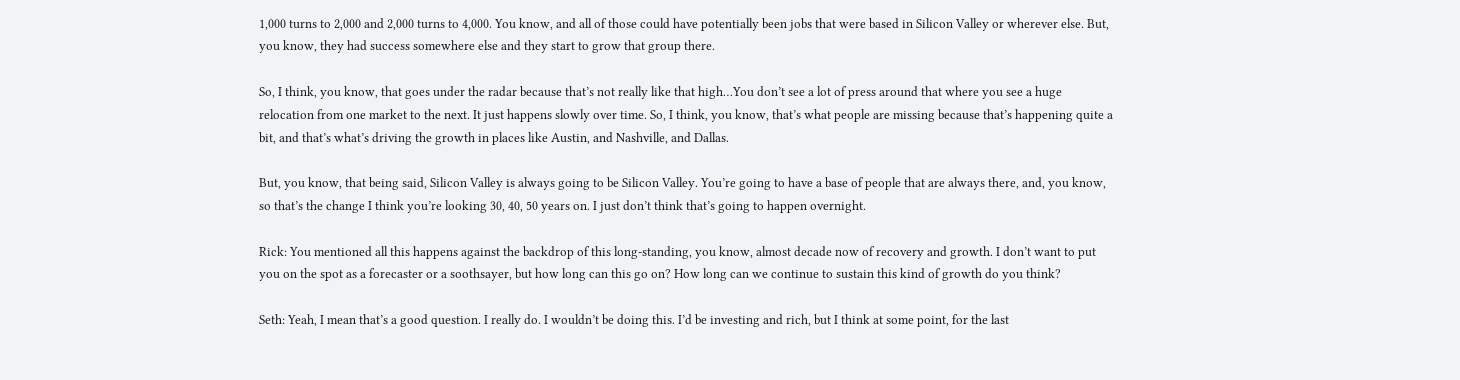1,000 turns to 2,000 and 2,000 turns to 4,000. You know, and all of those could have potentially been jobs that were based in Silicon Valley or wherever else. But, you know, they had success somewhere else and they start to grow that group there.

So, I think, you know, that goes under the radar because that’s not really like that high…You don’t see a lot of press around that where you see a huge relocation from one market to the next. It just happens slowly over time. So, I think, you know, that’s what people are missing because that’s happening quite a bit, and that’s what’s driving the growth in places like Austin, and Nashville, and Dallas.

But, you know, that being said, Silicon Valley is always going to be Silicon Valley. You’re going to have a base of people that are always there, and, you know, so that’s the change I think you’re looking 30, 40, 50 years on. I just don’t think that’s going to happen overnight.

Rick: You mentioned all this happens against the backdrop of this long-standing, you know, almost decade now of recovery and growth. I don’t want to put you on the spot as a forecaster or a soothsayer, but how long can this go on? How long can we continue to sustain this kind of growth do you think?

Seth: Yeah, I mean that’s a good question. I really do. I wouldn’t be doing this. I’d be investing and rich, but I think at some point, for the last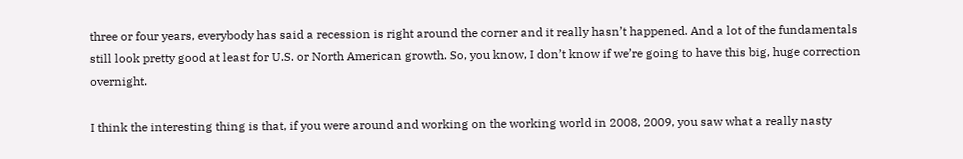three or four years, everybody has said a recession is right around the corner and it really hasn’t happened. And a lot of the fundamentals still look pretty good at least for U.S. or North American growth. So, you know, I don’t know if we’re going to have this big, huge correction overnight.

I think the interesting thing is that, if you were around and working on the working world in 2008, 2009, you saw what a really nasty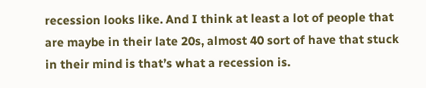recession looks like. And I think at least a lot of people that are maybe in their late 20s, almost 40 sort of have that stuck in their mind is that’s what a recession is.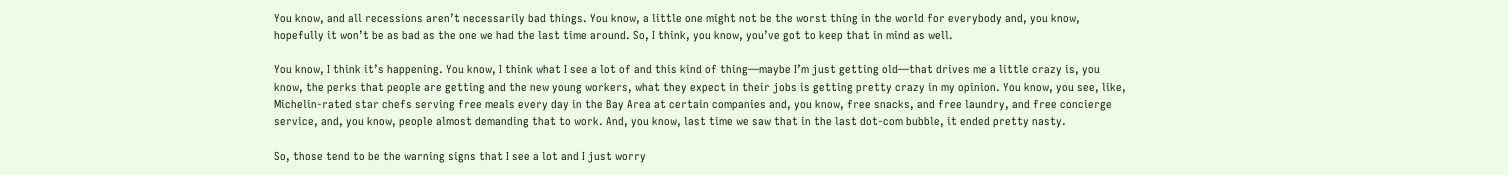You know, and all recessions aren’t necessarily bad things. You know, a little one might not be the worst thing in the world for everybody and, you know, hopefully it won’t be as bad as the one we had the last time around. So, I think, you know, you’ve got to keep that in mind as well.

You know, I think it’s happening. You know, I think what I see a lot of and this kind of thing—maybe I’m just getting old—that drives me a little crazy is, you know, the perks that people are getting and the new young workers, what they expect in their jobs is getting pretty crazy in my opinion. You know, you see, like, Michelin-rated star chefs serving free meals every day in the Bay Area at certain companies and, you know, free snacks, and free laundry, and free concierge service, and, you know, people almost demanding that to work. And, you know, last time we saw that in the last dot-com bubble, it ended pretty nasty.

So, those tend to be the warning signs that I see a lot and I just worry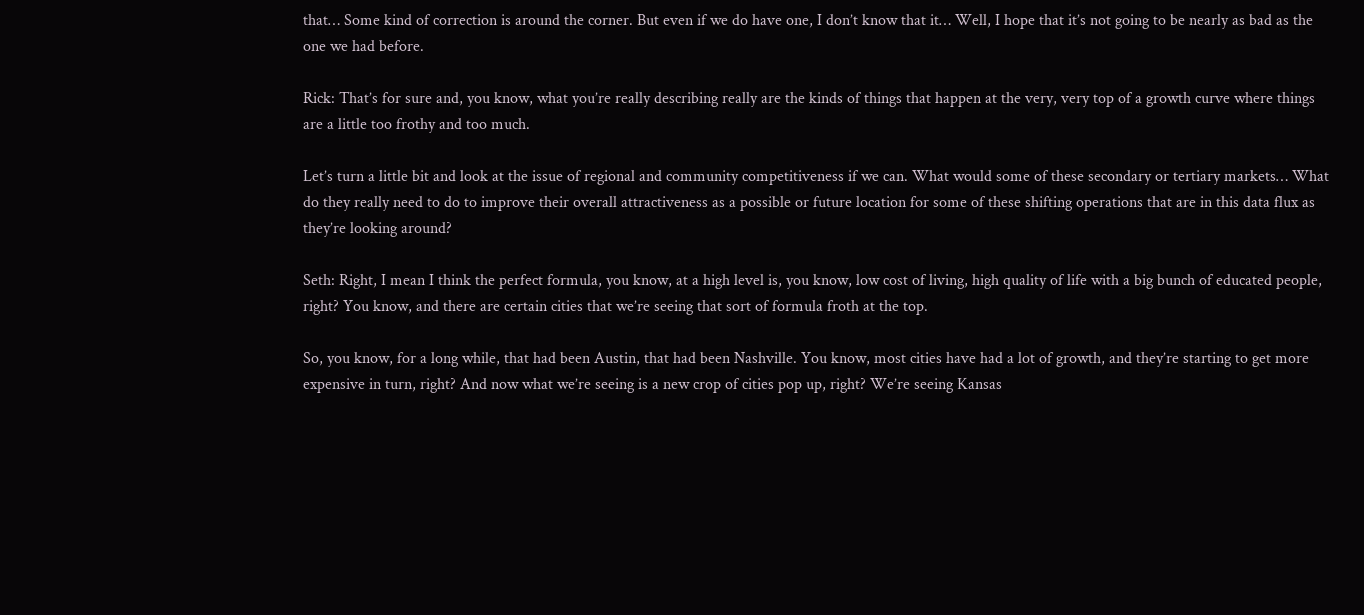that… Some kind of correction is around the corner. But even if we do have one, I don’t know that it… Well, I hope that it’s not going to be nearly as bad as the one we had before.

Rick: That’s for sure and, you know, what you’re really describing really are the kinds of things that happen at the very, very top of a growth curve where things are a little too frothy and too much.

Let’s turn a little bit and look at the issue of regional and community competitiveness if we can. What would some of these secondary or tertiary markets… What do they really need to do to improve their overall attractiveness as a possible or future location for some of these shifting operations that are in this data flux as they’re looking around?

Seth: Right, I mean I think the perfect formula, you know, at a high level is, you know, low cost of living, high quality of life with a big bunch of educated people, right? You know, and there are certain cities that we’re seeing that sort of formula froth at the top.

So, you know, for a long while, that had been Austin, that had been Nashville. You know, most cities have had a lot of growth, and they’re starting to get more expensive in turn, right? And now what we’re seeing is a new crop of cities pop up, right? We’re seeing Kansas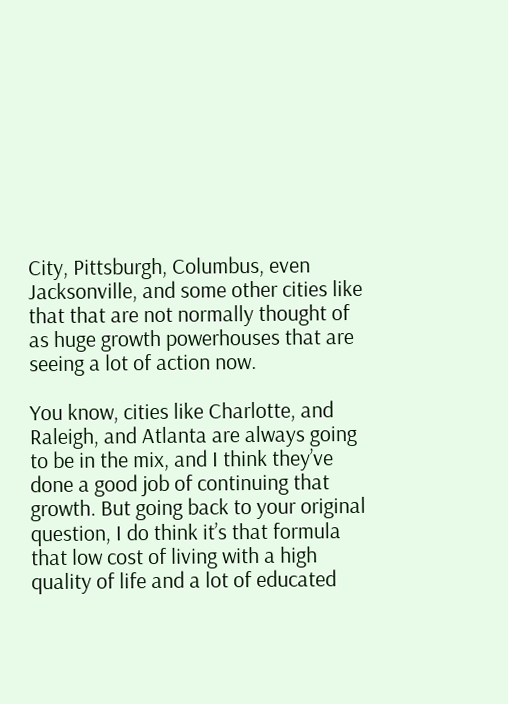City, Pittsburgh, Columbus, even Jacksonville, and some other cities like that that are not normally thought of as huge growth powerhouses that are seeing a lot of action now.

You know, cities like Charlotte, and Raleigh, and Atlanta are always going to be in the mix, and I think they’ve done a good job of continuing that growth. But going back to your original question, I do think it’s that formula that low cost of living with a high quality of life and a lot of educated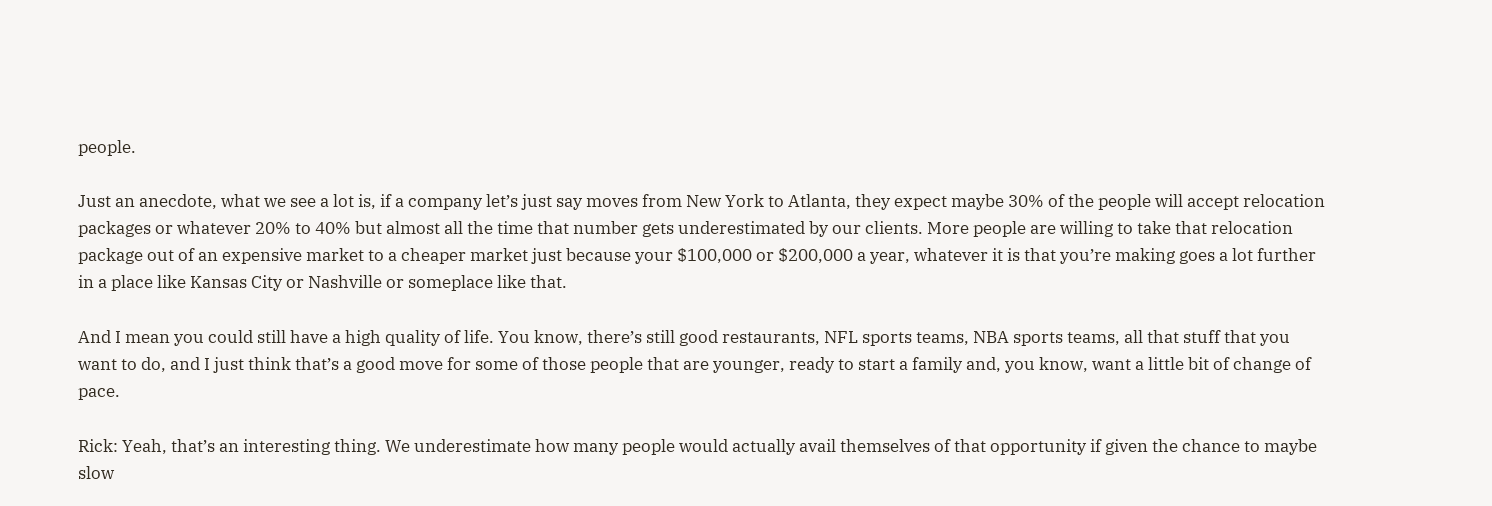people.

Just an anecdote, what we see a lot is, if a company let’s just say moves from New York to Atlanta, they expect maybe 30% of the people will accept relocation packages or whatever 20% to 40% but almost all the time that number gets underestimated by our clients. More people are willing to take that relocation package out of an expensive market to a cheaper market just because your $100,000 or $200,000 a year, whatever it is that you’re making goes a lot further in a place like Kansas City or Nashville or someplace like that.

And I mean you could still have a high quality of life. You know, there’s still good restaurants, NFL sports teams, NBA sports teams, all that stuff that you want to do, and I just think that’s a good move for some of those people that are younger, ready to start a family and, you know, want a little bit of change of pace.

Rick: Yeah, that’s an interesting thing. We underestimate how many people would actually avail themselves of that opportunity if given the chance to maybe slow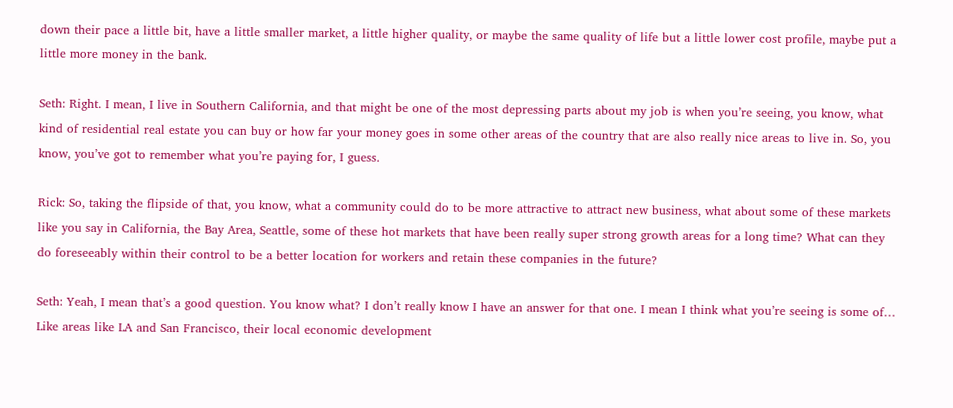down their pace a little bit, have a little smaller market, a little higher quality, or maybe the same quality of life but a little lower cost profile, maybe put a little more money in the bank.

Seth: Right. I mean, I live in Southern California, and that might be one of the most depressing parts about my job is when you’re seeing, you know, what kind of residential real estate you can buy or how far your money goes in some other areas of the country that are also really nice areas to live in. So, you know, you’ve got to remember what you’re paying for, I guess.

Rick: So, taking the flipside of that, you know, what a community could do to be more attractive to attract new business, what about some of these markets like you say in California, the Bay Area, Seattle, some of these hot markets that have been really super strong growth areas for a long time? What can they do foreseeably within their control to be a better location for workers and retain these companies in the future?

Seth: Yeah, I mean that’s a good question. You know what? I don’t really know I have an answer for that one. I mean I think what you’re seeing is some of… Like areas like LA and San Francisco, their local economic development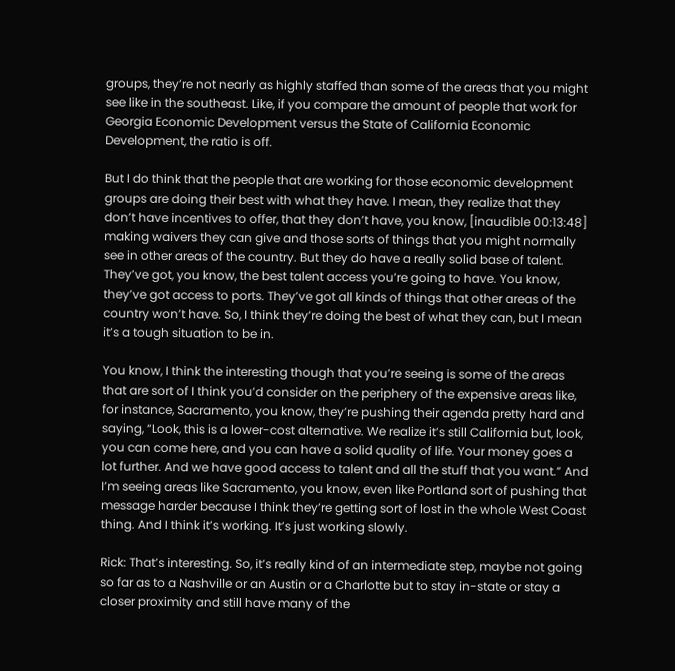groups, they’re not nearly as highly staffed than some of the areas that you might see like in the southeast. Like, if you compare the amount of people that work for Georgia Economic Development versus the State of California Economic Development, the ratio is off.

But I do think that the people that are working for those economic development groups are doing their best with what they have. I mean, they realize that they don’t have incentives to offer, that they don’t have, you know, [inaudible 00:13:48] making waivers they can give and those sorts of things that you might normally see in other areas of the country. But they do have a really solid base of talent. They’ve got, you know, the best talent access you’re going to have. You know, they’ve got access to ports. They’ve got all kinds of things that other areas of the country won’t have. So, I think they’re doing the best of what they can, but I mean it’s a tough situation to be in.

You know, I think the interesting though that you’re seeing is some of the areas that are sort of I think you’d consider on the periphery of the expensive areas like, for instance, Sacramento, you know, they’re pushing their agenda pretty hard and saying, “Look, this is a lower-cost alternative. We realize it’s still California but, look, you can come here, and you can have a solid quality of life. Your money goes a lot further. And we have good access to talent and all the stuff that you want.” And I’m seeing areas like Sacramento, you know, even like Portland sort of pushing that message harder because I think they’re getting sort of lost in the whole West Coast thing. And I think it’s working. It’s just working slowly.

Rick: That’s interesting. So, it’s really kind of an intermediate step, maybe not going so far as to a Nashville or an Austin or a Charlotte but to stay in-state or stay a closer proximity and still have many of the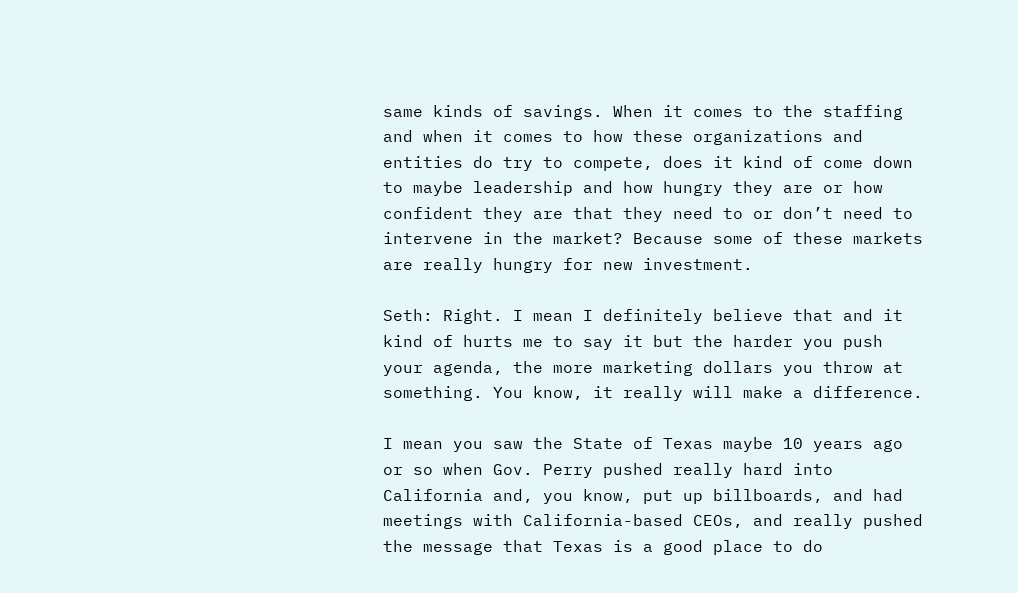same kinds of savings. When it comes to the staffing and when it comes to how these organizations and entities do try to compete, does it kind of come down to maybe leadership and how hungry they are or how confident they are that they need to or don’t need to intervene in the market? Because some of these markets are really hungry for new investment.

Seth: Right. I mean I definitely believe that and it kind of hurts me to say it but the harder you push your agenda, the more marketing dollars you throw at something. You know, it really will make a difference.

I mean you saw the State of Texas maybe 10 years ago or so when Gov. Perry pushed really hard into California and, you know, put up billboards, and had meetings with California-based CEOs, and really pushed the message that Texas is a good place to do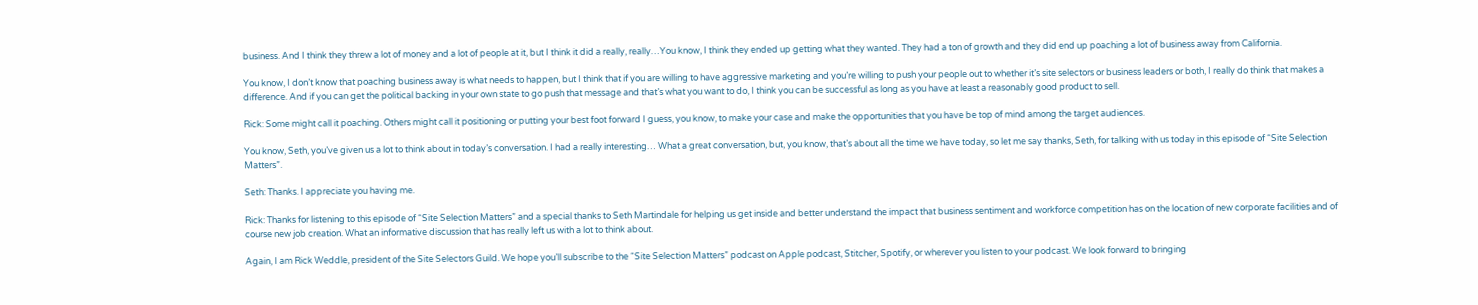business. And I think they threw a lot of money and a lot of people at it, but I think it did a really, really…You know, I think they ended up getting what they wanted. They had a ton of growth and they did end up poaching a lot of business away from California.

You know, I don’t know that poaching business away is what needs to happen, but I think that if you are willing to have aggressive marketing and you’re willing to push your people out to whether it’s site selectors or business leaders or both, I really do think that makes a difference. And if you can get the political backing in your own state to go push that message and that’s what you want to do, I think you can be successful as long as you have at least a reasonably good product to sell.

Rick: Some might call it poaching. Others might call it positioning or putting your best foot forward I guess, you know, to make your case and make the opportunities that you have be top of mind among the target audiences.

You know, Seth, you’ve given us a lot to think about in today’s conversation. I had a really interesting… What a great conversation, but, you know, that’s about all the time we have today, so let me say thanks, Seth, for talking with us today in this episode of “Site Selection Matters”.

Seth: Thanks. I appreciate you having me.

Rick: Thanks for listening to this episode of “Site Selection Matters” and a special thanks to Seth Martindale for helping us get inside and better understand the impact that business sentiment and workforce competition has on the location of new corporate facilities and of course new job creation. What an informative discussion that has really left us with a lot to think about.

Again, I am Rick Weddle, president of the Site Selectors Guild. We hope you’ll subscribe to the “Site Selection Matters” podcast on Apple podcast, Stitcher, Spotify, or wherever you listen to your podcast. We look forward to bringing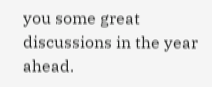you some great discussions in the year ahead.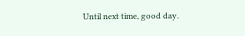Until next time, good day.